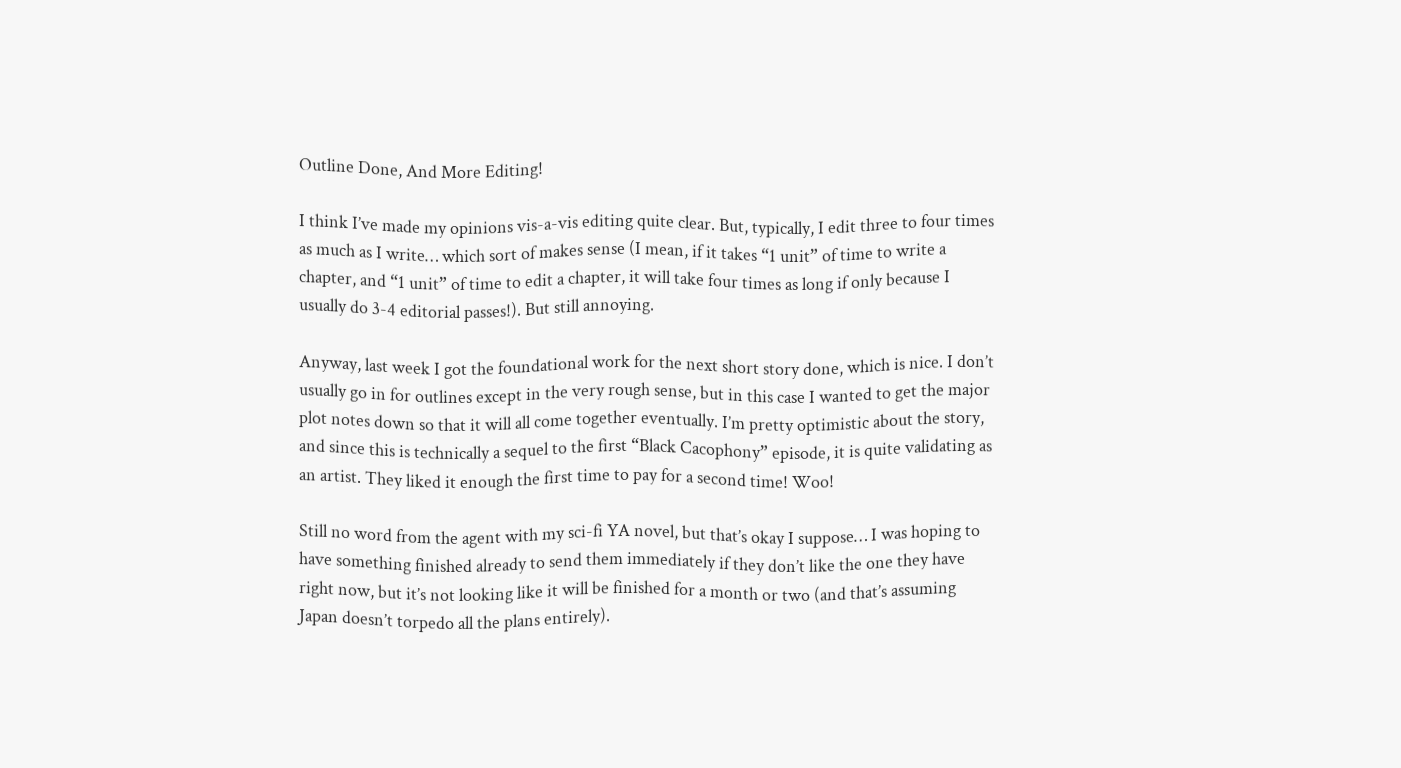Outline Done, And More Editing!

I think I’ve made my opinions vis-a-vis editing quite clear. But, typically, I edit three to four times as much as I write… which sort of makes sense (I mean, if it takes “1 unit” of time to write a chapter, and “1 unit” of time to edit a chapter, it will take four times as long if only because I usually do 3-4 editorial passes!). But still annoying.

Anyway, last week I got the foundational work for the next short story done, which is nice. I don’t usually go in for outlines except in the very rough sense, but in this case I wanted to get the major plot notes down so that it will all come together eventually. I’m pretty optimistic about the story, and since this is technically a sequel to the first “Black Cacophony” episode, it is quite validating as an artist. They liked it enough the first time to pay for a second time! Woo!

Still no word from the agent with my sci-fi YA novel, but that’s okay I suppose… I was hoping to have something finished already to send them immediately if they don’t like the one they have right now, but it’s not looking like it will be finished for a month or two (and that’s assuming Japan doesn’t torpedo all the plans entirely).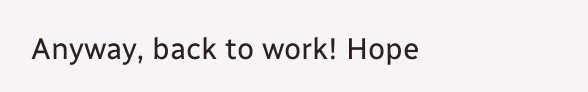Anyway, back to work! Hope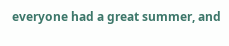everyone had a great summer, and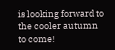is looking forward to the cooler autumn to come!